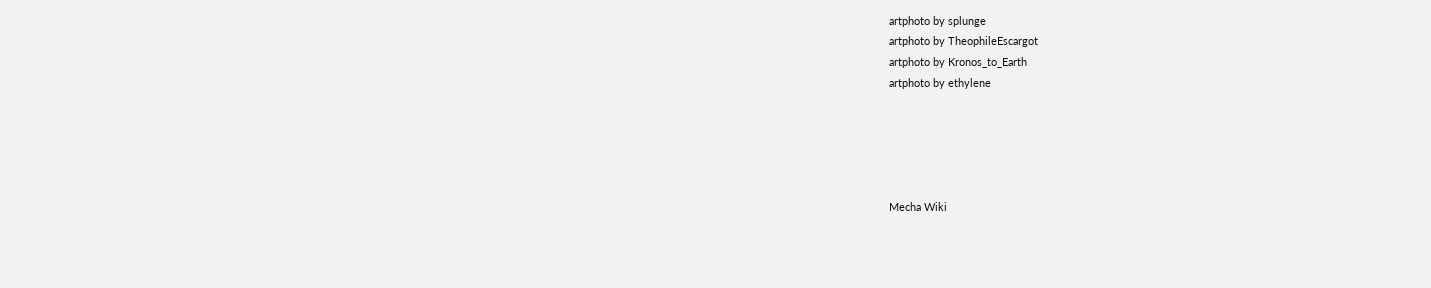artphoto by splunge
artphoto by TheophileEscargot
artphoto by Kronos_to_Earth
artphoto by ethylene





Mecha Wiki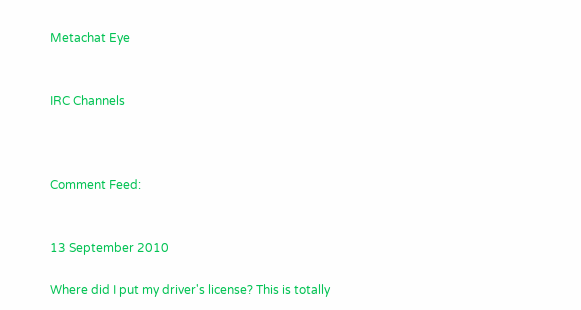Metachat Eye


IRC Channels



Comment Feed:


13 September 2010

Where did I put my driver's license? This is totally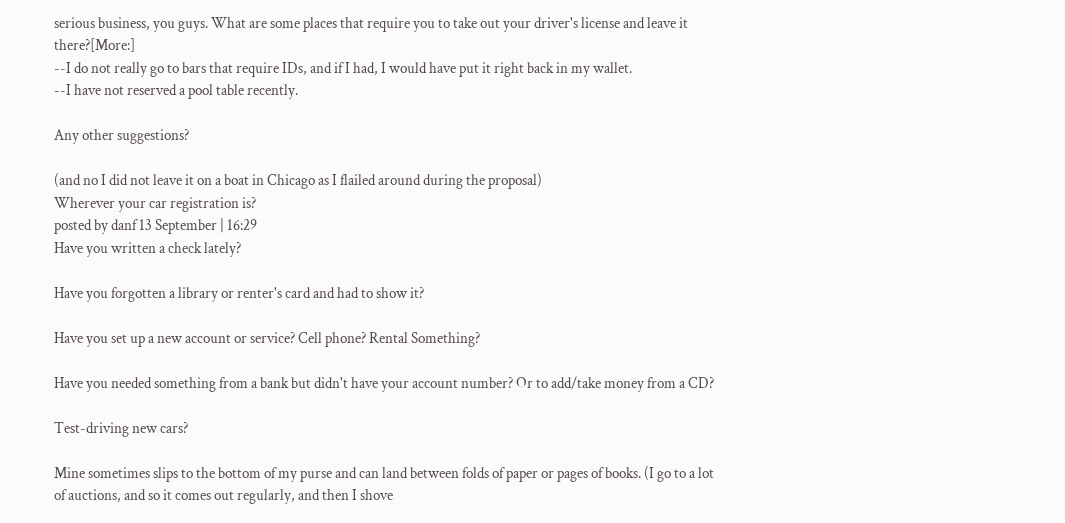serious business, you guys. What are some places that require you to take out your driver's license and leave it there?[More:]
--I do not really go to bars that require IDs, and if I had, I would have put it right back in my wallet.
--I have not reserved a pool table recently.

Any other suggestions?

(and no I did not leave it on a boat in Chicago as I flailed around during the proposal)
Wherever your car registration is?
posted by danf 13 September | 16:29
Have you written a check lately?

Have you forgotten a library or renter's card and had to show it?

Have you set up a new account or service? Cell phone? Rental Something?

Have you needed something from a bank but didn't have your account number? Or to add/take money from a CD?

Test-driving new cars?

Mine sometimes slips to the bottom of my purse and can land between folds of paper or pages of books. (I go to a lot of auctions, and so it comes out regularly, and then I shove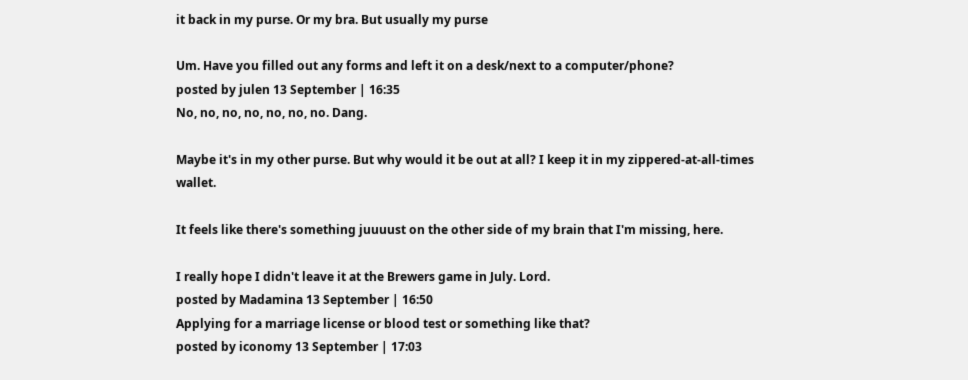it back in my purse. Or my bra. But usually my purse

Um. Have you filled out any forms and left it on a desk/next to a computer/phone?
posted by julen 13 September | 16:35
No, no, no, no, no, no, no. Dang.

Maybe it's in my other purse. But why would it be out at all? I keep it in my zippered-at-all-times wallet.

It feels like there's something juuuust on the other side of my brain that I'm missing, here.

I really hope I didn't leave it at the Brewers game in July. Lord.
posted by Madamina 13 September | 16:50
Applying for a marriage license or blood test or something like that?
posted by iconomy 13 September | 17:03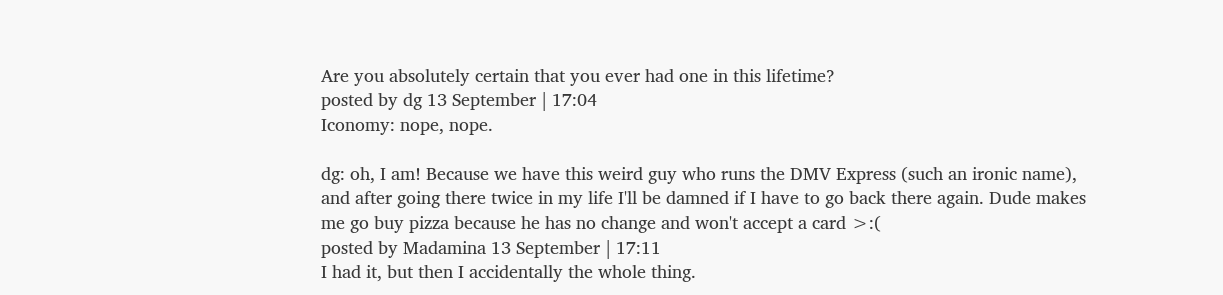Are you absolutely certain that you ever had one in this lifetime?
posted by dg 13 September | 17:04
Iconomy: nope, nope.

dg: oh, I am! Because we have this weird guy who runs the DMV Express (such an ironic name), and after going there twice in my life I'll be damned if I have to go back there again. Dude makes me go buy pizza because he has no change and won't accept a card >:(
posted by Madamina 13 September | 17:11
I had it, but then I accidentally the whole thing.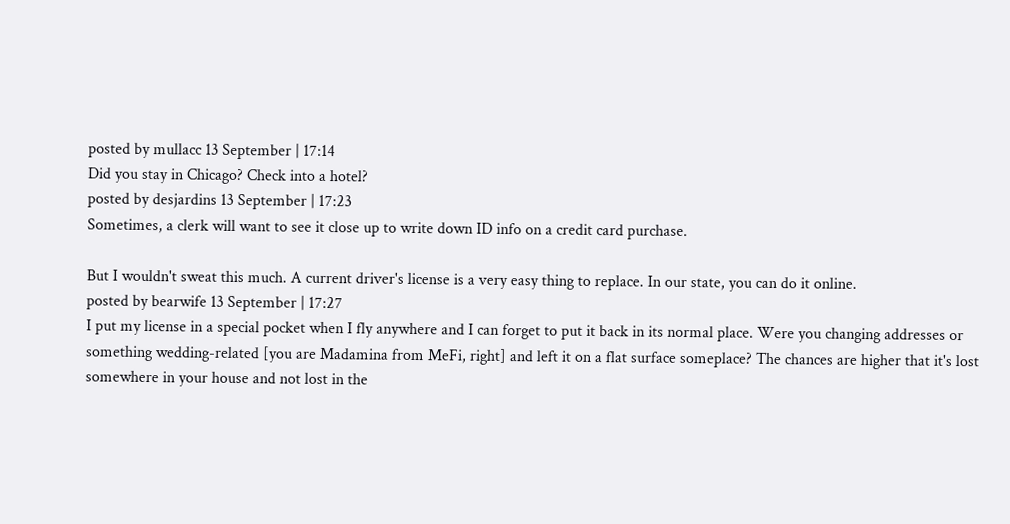posted by mullacc 13 September | 17:14
Did you stay in Chicago? Check into a hotel?
posted by desjardins 13 September | 17:23
Sometimes, a clerk will want to see it close up to write down ID info on a credit card purchase.

But I wouldn't sweat this much. A current driver's license is a very easy thing to replace. In our state, you can do it online.
posted by bearwife 13 September | 17:27
I put my license in a special pocket when I fly anywhere and I can forget to put it back in its normal place. Were you changing addresses or something wedding-related [you are Madamina from MeFi, right] and left it on a flat surface someplace? The chances are higher that it's lost somewhere in your house and not lost in the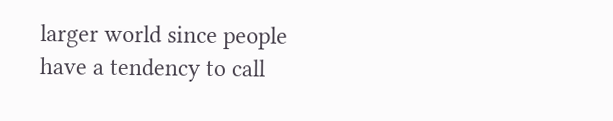larger world since people have a tendency to call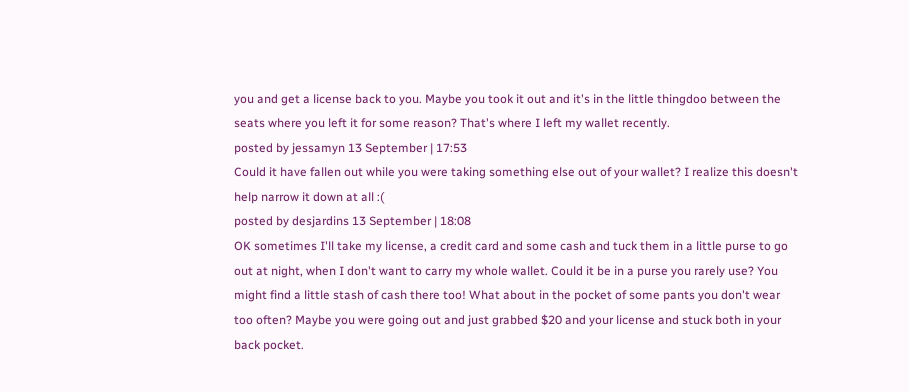you and get a license back to you. Maybe you took it out and it's in the little thingdoo between the seats where you left it for some reason? That's where I left my wallet recently.
posted by jessamyn 13 September | 17:53
Could it have fallen out while you were taking something else out of your wallet? I realize this doesn't help narrow it down at all :(
posted by desjardins 13 September | 18:08
OK sometimes I'll take my license, a credit card and some cash and tuck them in a little purse to go out at night, when I don't want to carry my whole wallet. Could it be in a purse you rarely use? You might find a little stash of cash there too! What about in the pocket of some pants you don't wear too often? Maybe you were going out and just grabbed $20 and your license and stuck both in your back pocket.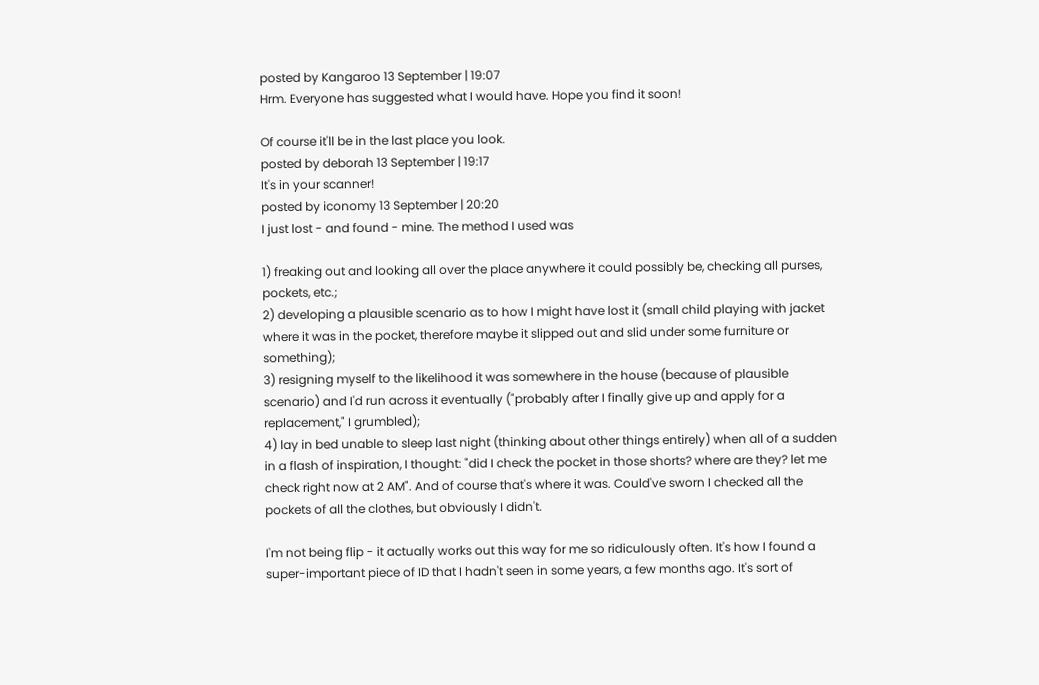posted by Kangaroo 13 September | 19:07
Hrm. Everyone has suggested what I would have. Hope you find it soon!

Of course it'll be in the last place you look.
posted by deborah 13 September | 19:17
It's in your scanner!
posted by iconomy 13 September | 20:20
I just lost - and found - mine. The method I used was

1) freaking out and looking all over the place anywhere it could possibly be, checking all purses, pockets, etc.;
2) developing a plausible scenario as to how I might have lost it (small child playing with jacket where it was in the pocket, therefore maybe it slipped out and slid under some furniture or something);
3) resigning myself to the likelihood it was somewhere in the house (because of plausible scenario) and I'd run across it eventually ("probably after I finally give up and apply for a replacement," I grumbled);
4) lay in bed unable to sleep last night (thinking about other things entirely) when all of a sudden in a flash of inspiration, I thought: "did I check the pocket in those shorts? where are they? let me check right now at 2 AM". And of course that's where it was. Could've sworn I checked all the pockets of all the clothes, but obviously I didn't.

I'm not being flip - it actually works out this way for me so ridiculously often. It's how I found a super-important piece of ID that I hadn't seen in some years, a few months ago. It's sort of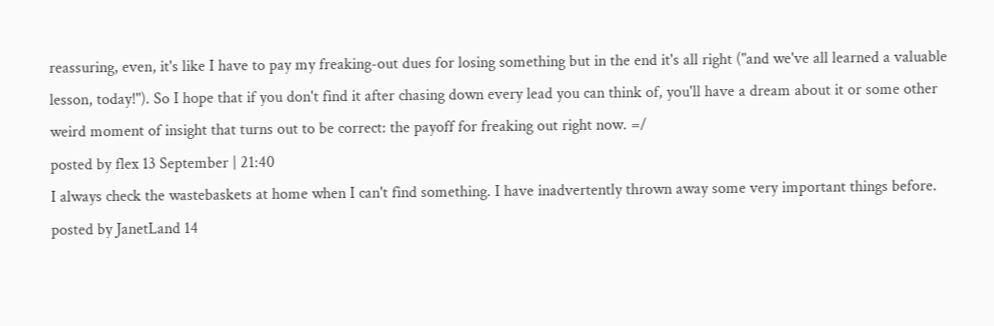reassuring, even, it's like I have to pay my freaking-out dues for losing something but in the end it's all right ("and we've all learned a valuable lesson, today!"). So I hope that if you don't find it after chasing down every lead you can think of, you'll have a dream about it or some other weird moment of insight that turns out to be correct: the payoff for freaking out right now. =/
posted by flex 13 September | 21:40
I always check the wastebaskets at home when I can't find something. I have inadvertently thrown away some very important things before.
posted by JanetLand 14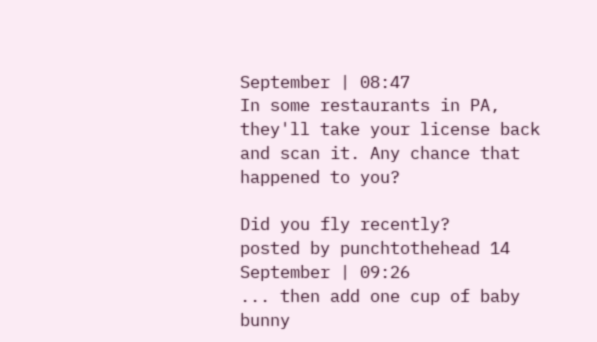September | 08:47
In some restaurants in PA, they'll take your license back and scan it. Any chance that happened to you?

Did you fly recently?
posted by punchtothehead 14 September | 09:26
... then add one cup of baby bunny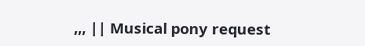,,, || Musical pony request